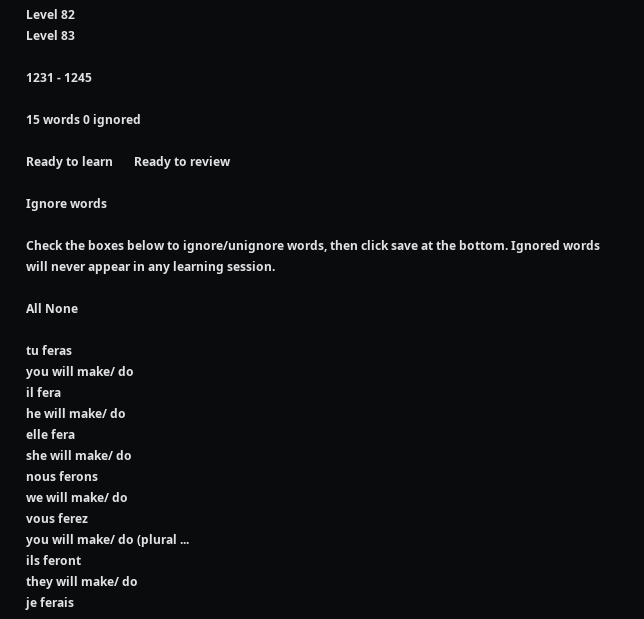Level 82
Level 83

1231 - 1245

15 words 0 ignored

Ready to learn       Ready to review

Ignore words

Check the boxes below to ignore/unignore words, then click save at the bottom. Ignored words will never appear in any learning session.

All None

tu feras
you will make/ do
il fera
he will make/ do
elle fera
she will make/ do
nous ferons
we will make/ do
vous ferez
you will make/ do (plural ...
ils feront
they will make/ do
je ferais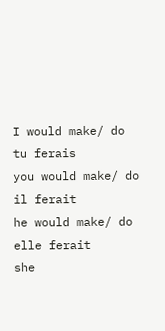I would make/ do
tu ferais
you would make/ do
il ferait
he would make/ do
elle ferait
she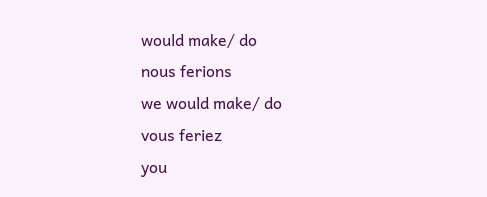would make/ do
nous ferions
we would make/ do
vous feriez
you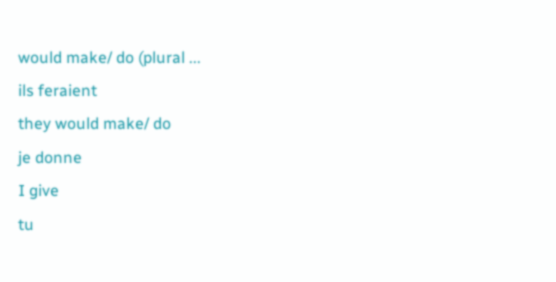would make/ do (plural ...
ils feraient
they would make/ do
je donne
I give
tu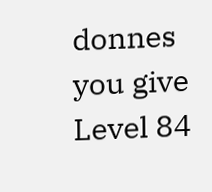donnes
you give
Level 84